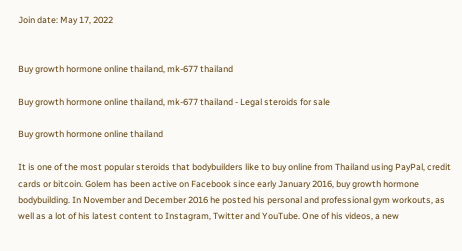Join date: May 17, 2022


Buy growth hormone online thailand, mk-677 thailand

Buy growth hormone online thailand, mk-677 thailand - Legal steroids for sale

Buy growth hormone online thailand

It is one of the most popular steroids that bodybuilders like to buy online from Thailand using PayPal, credit cards or bitcoin. Golem has been active on Facebook since early January 2016, buy growth hormone bodybuilding. In November and December 2016 he posted his personal and professional gym workouts, as well as a lot of his latest content to Instagram, Twitter and YouTube. One of his videos, a new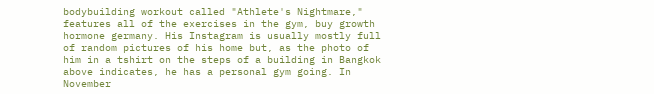bodybuilding workout called "Athlete's Nightmare," features all of the exercises in the gym, buy growth hormone germany. His Instagram is usually mostly full of random pictures of his home but, as the photo of him in a tshirt on the steps of a building in Bangkok above indicates, he has a personal gym going. In November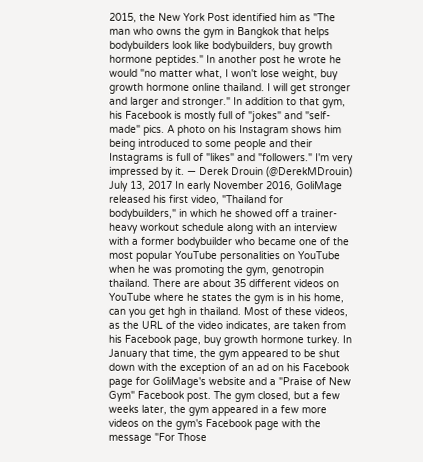2015, the New York Post identified him as "The man who owns the gym in Bangkok that helps bodybuilders look like bodybuilders, buy growth hormone peptides." In another post he wrote he would "no matter what, I won't lose weight, buy growth hormone online thailand. I will get stronger and larger and stronger." In addition to that gym, his Facebook is mostly full of "jokes" and "self-made" pics. A photo on his Instagram shows him being introduced to some people and their Instagrams is full of "likes" and "followers." I'm very impressed by it. — Derek Drouin (@DerekMDrouin) July 13, 2017 In early November 2016, GoliMage released his first video, "Thailand for bodybuilders," in which he showed off a trainer-heavy workout schedule along with an interview with a former bodybuilder who became one of the most popular YouTube personalities on YouTube when he was promoting the gym, genotropin thailand. There are about 35 different videos on YouTube where he states the gym is in his home, can you get hgh in thailand. Most of these videos, as the URL of the video indicates, are taken from his Facebook page, buy growth hormone turkey. In January that time, the gym appeared to be shut down with the exception of an ad on his Facebook page for GoliMage's website and a "Praise of New Gym" Facebook post. The gym closed, but a few weeks later, the gym appeared in a few more videos on the gym's Facebook page with the message "For Those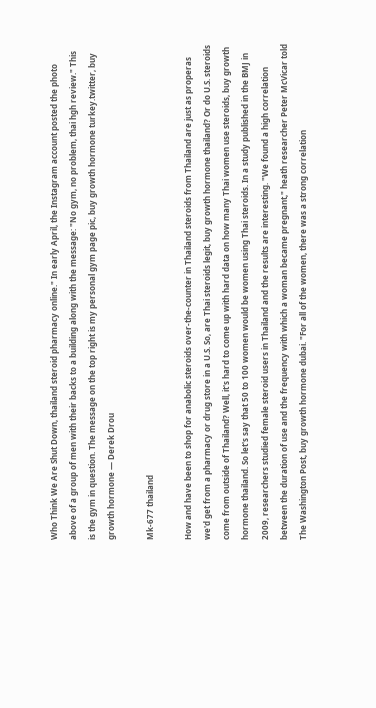Who Think We Are Shut Down, thailand steroid pharmacy online." In early April, the Instagram account posted the photo above of a group of men with their backs to a building along with the message: "No gym, no problem, thai hgh review." This is the gym in question. The message on the top right is my personal gym page pic, buy growth hormone turkey.twitter, buy growth hormone — Derek Drou

Mk-677 thailand

How and have been to shop for anabolic steroids over-the-counter in Thailand steroids from Thailand are just as properas we'd get from a pharmacy or drug store in a U.S. So, are Thai steroids legit, buy growth hormone thailand? Or do U.S. steroids come from outside of Thailand? Well, it's hard to come up with hard data on how many Thai women use steroids, buy growth hormone thailand. So let's say that 50 to 100 women would be women using Thai steroids. In a study published in the BMJ in 2009, researchers studied female steroid users in Thailand and the results are interesting. "We found a high correlation between the duration of use and the frequency with which a woman became pregnant," heath researcher Peter McVicar told The Washington Post, buy growth hormone dubai. "For all of the women, there was a strong correlation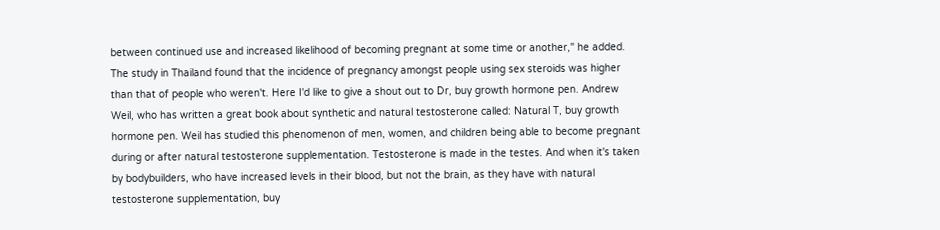between continued use and increased likelihood of becoming pregnant at some time or another," he added. The study in Thailand found that the incidence of pregnancy amongst people using sex steroids was higher than that of people who weren't. Here I'd like to give a shout out to Dr, buy growth hormone pen. Andrew Weil, who has written a great book about synthetic and natural testosterone called: Natural T, buy growth hormone pen. Weil has studied this phenomenon of men, women, and children being able to become pregnant during or after natural testosterone supplementation. Testosterone is made in the testes. And when it's taken by bodybuilders, who have increased levels in their blood, but not the brain, as they have with natural testosterone supplementation, buy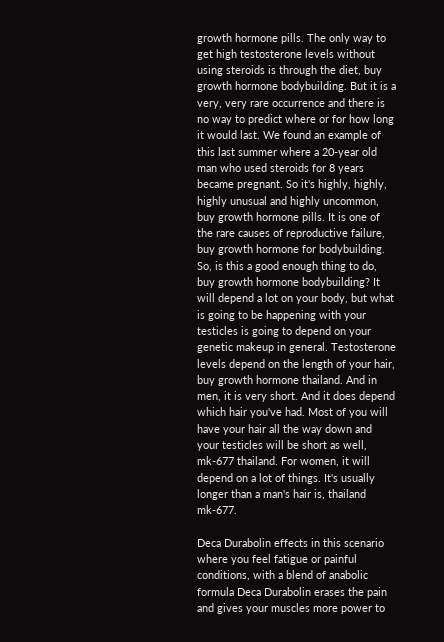growth hormone pills. The only way to get high testosterone levels without using steroids is through the diet, buy growth hormone bodybuilding. But it is a very, very rare occurrence and there is no way to predict where or for how long it would last. We found an example of this last summer where a 20-year old man who used steroids for 8 years became pregnant. So it's highly, highly, highly unusual and highly uncommon, buy growth hormone pills. It is one of the rare causes of reproductive failure, buy growth hormone for bodybuilding. So, is this a good enough thing to do, buy growth hormone bodybuilding? It will depend a lot on your body, but what is going to be happening with your testicles is going to depend on your genetic makeup in general. Testosterone levels depend on the length of your hair, buy growth hormone thailand. And in men, it is very short. And it does depend which hair you've had. Most of you will have your hair all the way down and your testicles will be short as well, mk-677 thailand. For women, it will depend on a lot of things. It's usually longer than a man's hair is, thailand mk-677.

Deca Durabolin effects in this scenario where you feel fatigue or painful conditions, with a blend of anabolic formula Deca Durabolin erases the pain and gives your muscles more power to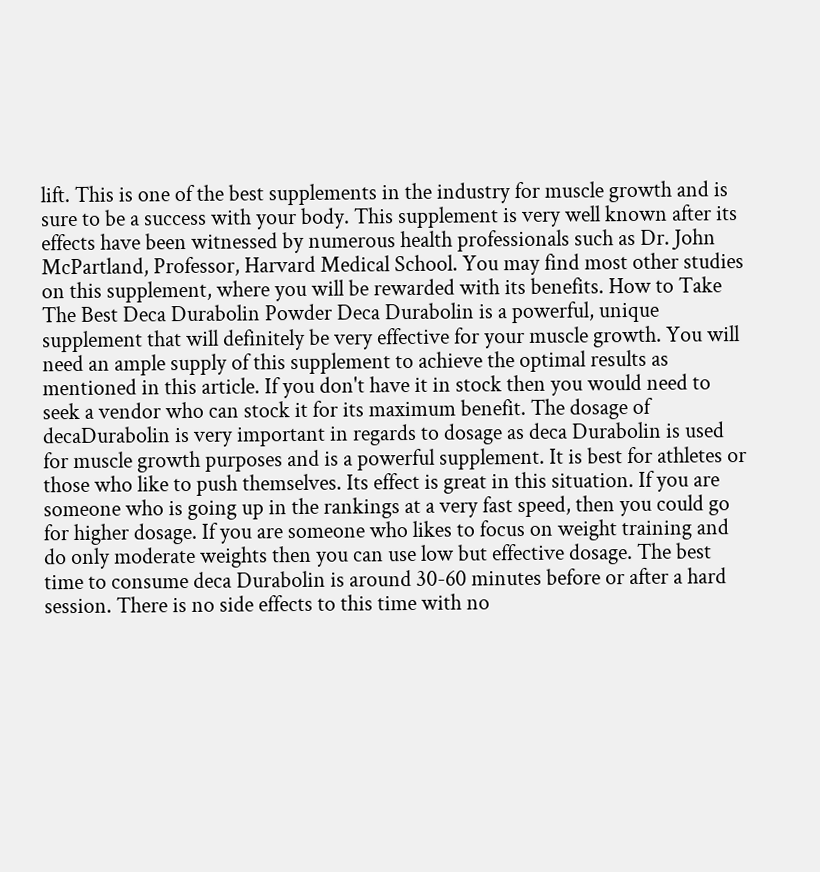lift. This is one of the best supplements in the industry for muscle growth and is sure to be a success with your body. This supplement is very well known after its effects have been witnessed by numerous health professionals such as Dr. John McPartland, Professor, Harvard Medical School. You may find most other studies on this supplement, where you will be rewarded with its benefits. How to Take The Best Deca Durabolin Powder Deca Durabolin is a powerful, unique supplement that will definitely be very effective for your muscle growth. You will need an ample supply of this supplement to achieve the optimal results as mentioned in this article. If you don't have it in stock then you would need to seek a vendor who can stock it for its maximum benefit. The dosage of decaDurabolin is very important in regards to dosage as deca Durabolin is used for muscle growth purposes and is a powerful supplement. It is best for athletes or those who like to push themselves. Its effect is great in this situation. If you are someone who is going up in the rankings at a very fast speed, then you could go for higher dosage. If you are someone who likes to focus on weight training and do only moderate weights then you can use low but effective dosage. The best time to consume deca Durabolin is around 30-60 minutes before or after a hard session. There is no side effects to this time with no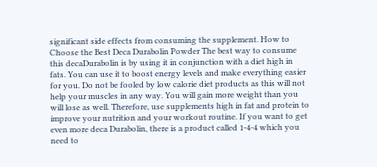significant side effects from consuming the supplement. How to Choose the Best Deca Durabolin Powder The best way to consume this decaDurabolin is by using it in conjunction with a diet high in fats. You can use it to boost energy levels and make everything easier for you. Do not be fooled by low calorie diet products as this will not help your muscles in any way. You will gain more weight than you will lose as well. Therefore, use supplements high in fat and protein to improve your nutrition and your workout routine. If you want to get even more deca Durabolin, there is a product called 1-4-4 which you need to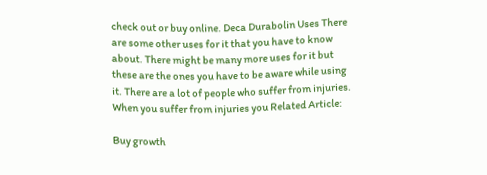check out or buy online. Deca Durabolin Uses There are some other uses for it that you have to know about. There might be many more uses for it but these are the ones you have to be aware while using it. There are a lot of people who suffer from injuries. When you suffer from injuries you Related Article:

Buy growth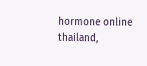hormone online thailand,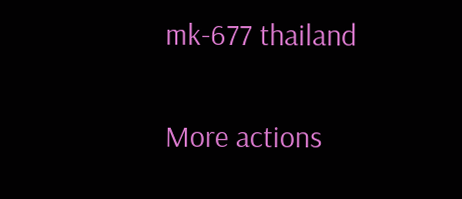mk-677 thailand

More actions